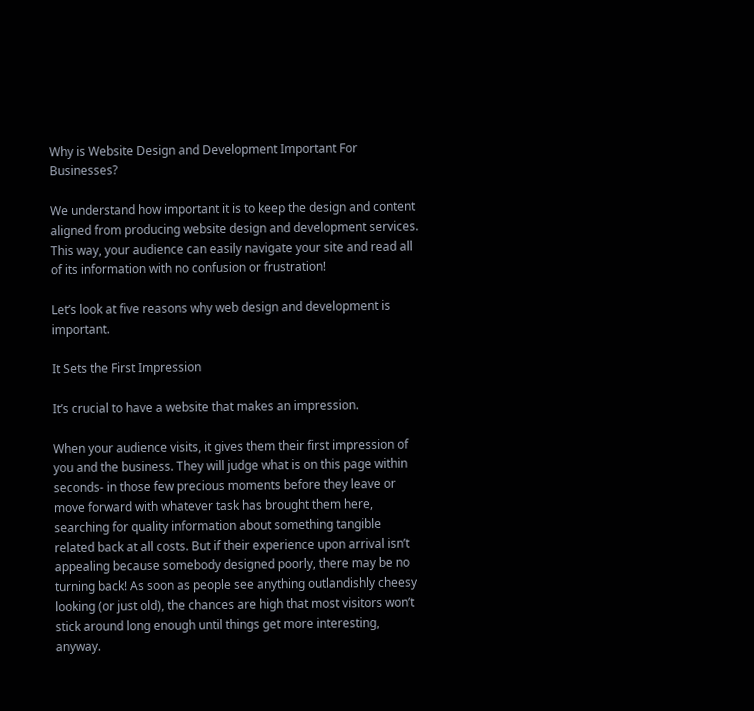Why is Website Design and Development Important For Businesses?

We understand how important it is to keep the design and content aligned from producing website design and development services. This way, your audience can easily navigate your site and read all of its information with no confusion or frustration!

Let’s look at five reasons why web design and development is important.

It Sets the First Impression

It’s crucial to have a website that makes an impression.

When your audience visits, it gives them their first impression of you and the business. They will judge what is on this page within seconds- in those few precious moments before they leave or move forward with whatever task has brought them here, searching for quality information about something tangible related back at all costs. But if their experience upon arrival isn’t appealing because somebody designed poorly, there may be no turning back! As soon as people see anything outlandishly cheesy looking (or just old), the chances are high that most visitors won’t stick around long enough until things get more interesting, anyway.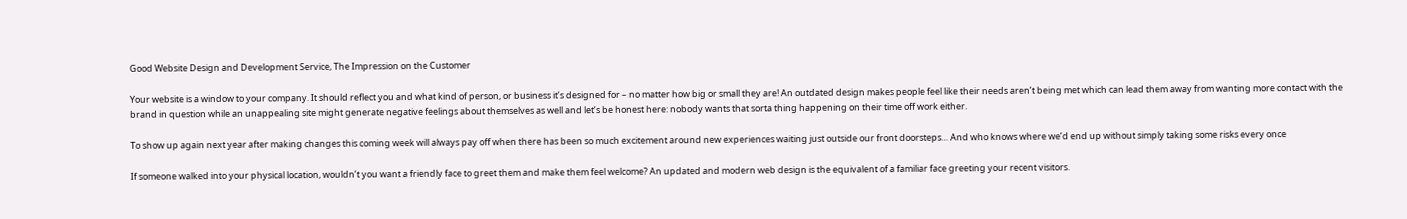Good Website Design and Development Service, The Impression on the Customer

Your website is a window to your company. It should reflect you and what kind of person, or business it’s designed for – no matter how big or small they are! An outdated design makes people feel like their needs aren’t being met which can lead them away from wanting more contact with the brand in question while an unappealing site might generate negative feelings about themselves as well and let’s be honest here: nobody wants that sorta thing happening on their time off work either.

To show up again next year after making changes this coming week will always pay off when there has been so much excitement around new experiences waiting just outside our front doorsteps… And who knows where we’d end up without simply taking some risks every once

If someone walked into your physical location, wouldn’t you want a friendly face to greet them and make them feel welcome? An updated and modern web design is the equivalent of a familiar face greeting your recent visitors.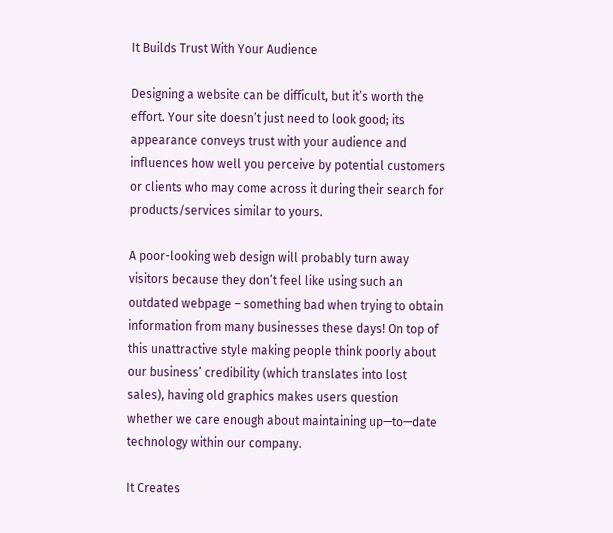It Builds Trust With Your Audience

Designing a website can be difficult, but it’s worth the effort. Your site doesn’t just need to look good; its appearance conveys trust with your audience and influences how well you perceive by potential customers or clients who may come across it during their search for products/services similar to yours.

A poor-looking web design will probably turn away visitors because they don’t feel like using such an outdated webpage – something bad when trying to obtain information from many businesses these days! On top of this unattractive style making people think poorly about our business’ credibility (which translates into lost sales), having old graphics makes users question whether we care enough about maintaining up—to—date technology within our company.

It Creates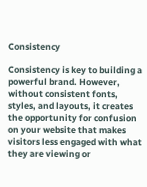Consistency

Consistency is key to building a powerful brand. However, without consistent fonts, styles, and layouts, it creates the opportunity for confusion on your website that makes visitors less engaged with what they are viewing or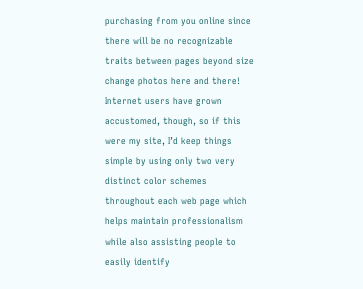purchasing from you online since there will be no recognizable traits between pages beyond size change photos here and there! Internet users have grown accustomed, though, so if this were my site, I’d keep things simple by using only two very distinct color schemes throughout each web page which helps maintain professionalism while also assisting people to easily identify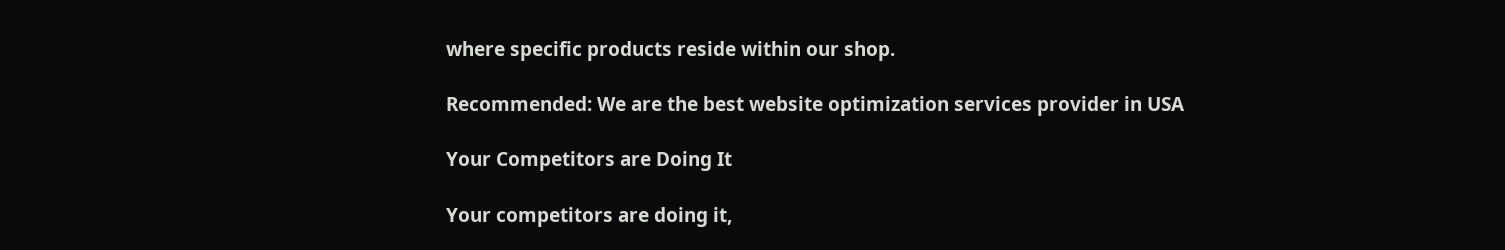where specific products reside within our shop.

Recommended: We are the best website optimization services provider in USA

Your Competitors are Doing It

Your competitors are doing it,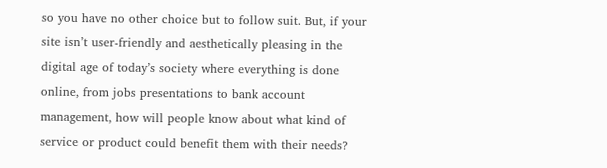so you have no other choice but to follow suit. But, if your site isn’t user-friendly and aesthetically pleasing in the digital age of today’s society where everything is done online, from jobs presentations to bank account management, how will people know about what kind of service or product could benefit them with their needs?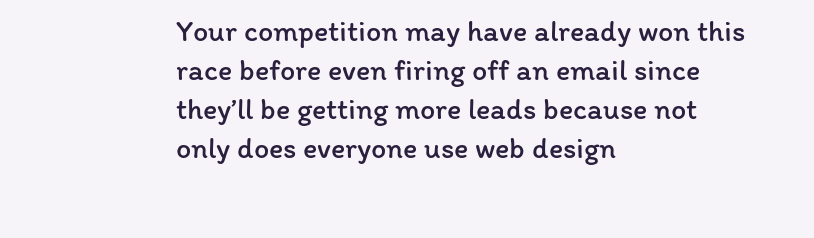Your competition may have already won this race before even firing off an email since they’ll be getting more leads because not only does everyone use web design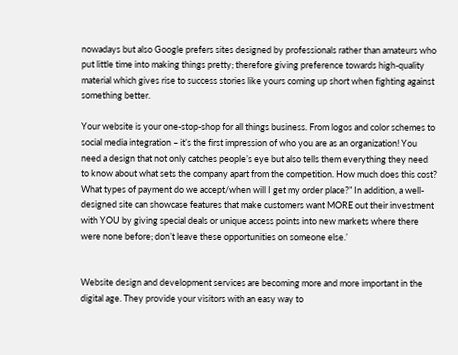nowadays but also Google prefers sites designed by professionals rather than amateurs who put little time into making things pretty; therefore giving preference towards high-quality material which gives rise to success stories like yours coming up short when fighting against something better.

Your website is your one-stop-shop for all things business. From logos and color schemes to social media integration – it’s the first impression of who you are as an organization! You need a design that not only catches people’s eye but also tells them everything they need to know about what sets the company apart from the competition. How much does this cost? What types of payment do we accept/when will I get my order place?” In addition, a well-designed site can showcase features that make customers want MORE out their investment with YOU by giving special deals or unique access points into new markets where there were none before; don’t leave these opportunities on someone else.’


Website design and development services are becoming more and more important in the digital age. They provide your visitors with an easy way to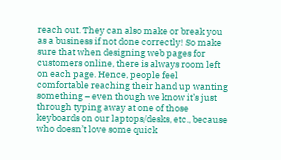reach out. They can also make or break you as a business if not done correctly! So make sure that when designing web pages for customers online, there is always room left on each page. Hence, people feel comfortable reaching their hand up wanting something – even though we know it’s just through typing away at one of those keyboards on our laptops/desks, etc., because who doesn’t love some quick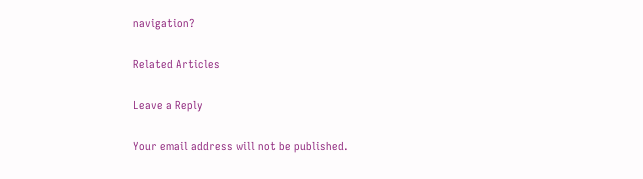navigation?

Related Articles

Leave a Reply

Your email address will not be published.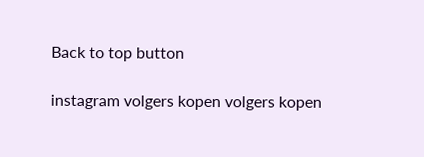Back to top button

instagram volgers kopen volgers kopen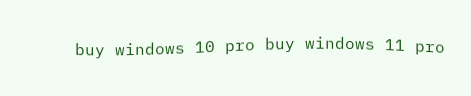buy windows 10 pro buy windows 11 pro